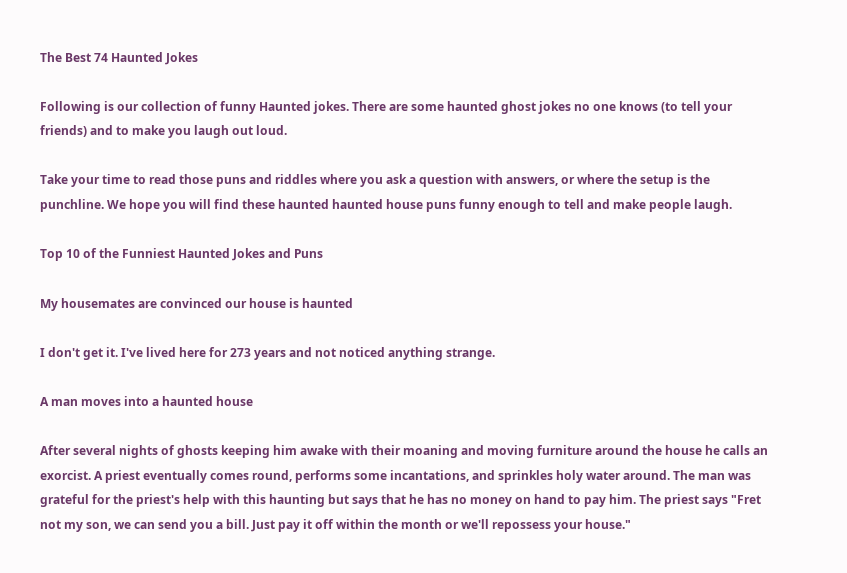The Best 74 Haunted Jokes

Following is our collection of funny Haunted jokes. There are some haunted ghost jokes no one knows (to tell your friends) and to make you laugh out loud.

Take your time to read those puns and riddles where you ask a question with answers, or where the setup is the punchline. We hope you will find these haunted haunted house puns funny enough to tell and make people laugh.

Top 10 of the Funniest Haunted Jokes and Puns

My housemates are convinced our house is haunted

I don't get it. I've lived here for 273 years and not noticed anything strange.

A man moves into a haunted house

After several nights of ghosts keeping him awake with their moaning and moving furniture around the house he calls an exorcist. A priest eventually comes round, performs some incantations, and sprinkles holy water around. The man was grateful for the priest's help with this haunting but says that he has no money on hand to pay him. The priest says "Fret not my son, we can send you a bill. Just pay it off within the month or we'll repossess your house."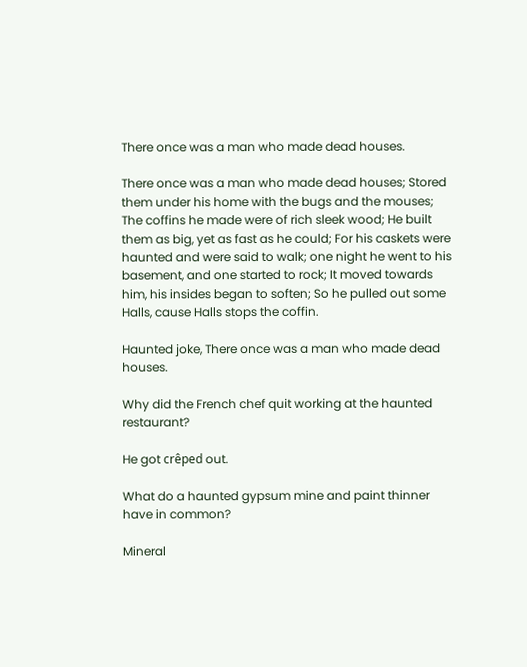There once was a man who made dead houses.

There once was a man who made dead houses; Stored them under his home with the bugs and the mouses; The coffins he made were of rich sleek wood; He built them as big, yet as fast as he could; For his caskets were haunted and were said to walk; one night he went to his basement, and one started to rock; It moved towards him, his insides began to soften; So he pulled out some Halls, cause Halls stops the coffin.

Haunted joke, There once was a man who made dead houses.

Why did the French chef quit working at the haunted restaurant?

He got crêped out.

What do a haunted gypsum mine and paint thinner have in common?

Mineral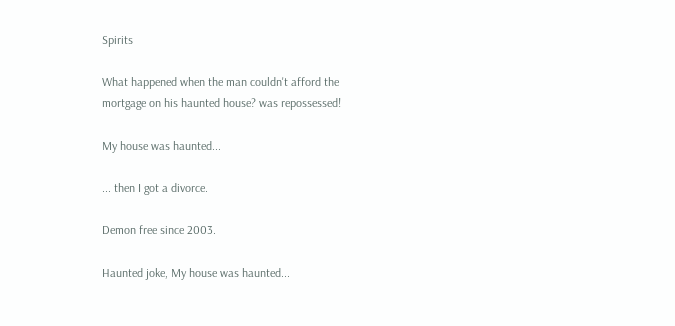Spirits

What happened when the man couldn't afford the mortgage on his haunted house? was repossessed!

My house was haunted...

... then I got a divorce.

Demon free since 2003.

Haunted joke, My house was haunted...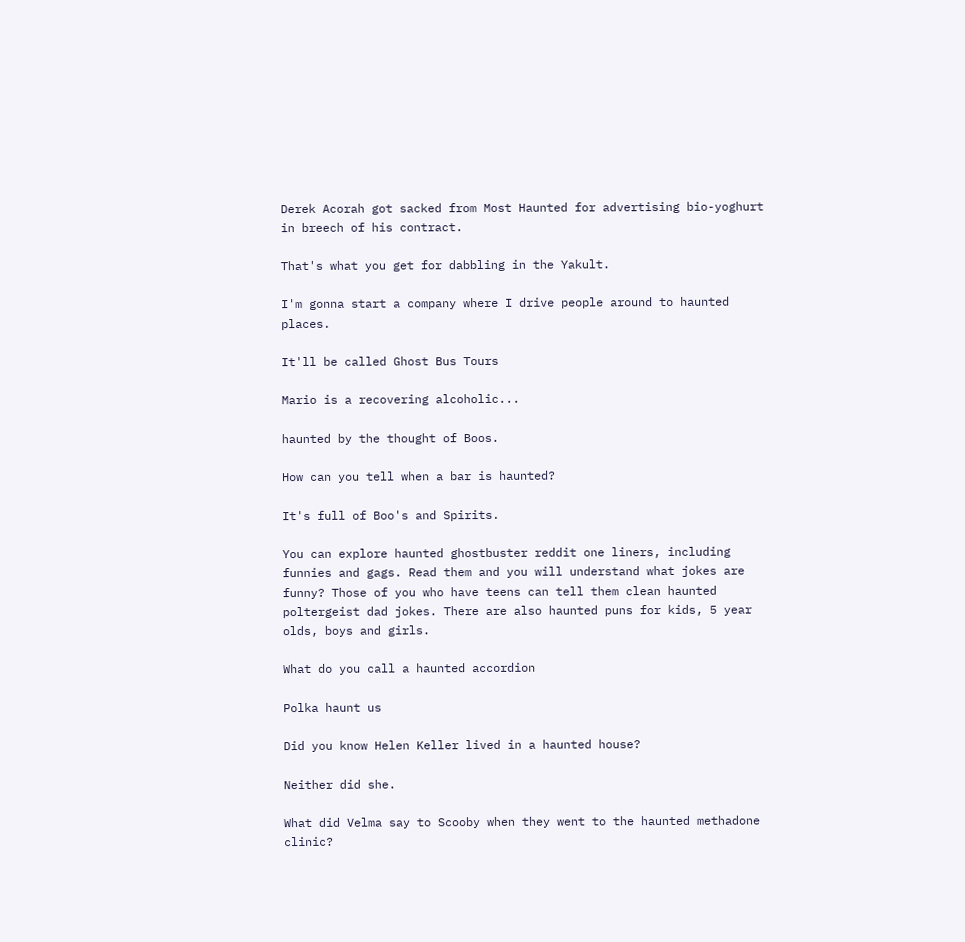Derek Acorah got sacked from Most Haunted for advertising bio-yoghurt in breech of his contract.

That's what you get for dabbling in the Yakult.

I'm gonna start a company where I drive people around to haunted places.

It'll be called Ghost Bus Tours

Mario is a recovering alcoholic...

haunted by the thought of Boos.

How can you tell when a bar is haunted?

It's full of Boo's and Spirits.

You can explore haunted ghostbuster reddit one liners, including funnies and gags. Read them and you will understand what jokes are funny? Those of you who have teens can tell them clean haunted poltergeist dad jokes. There are also haunted puns for kids, 5 year olds, boys and girls.

What do you call a haunted accordion

Polka haunt us

Did you know Helen Keller lived in a haunted house?

Neither did she.

What did Velma say to Scooby when they went to the haunted methadone clinic?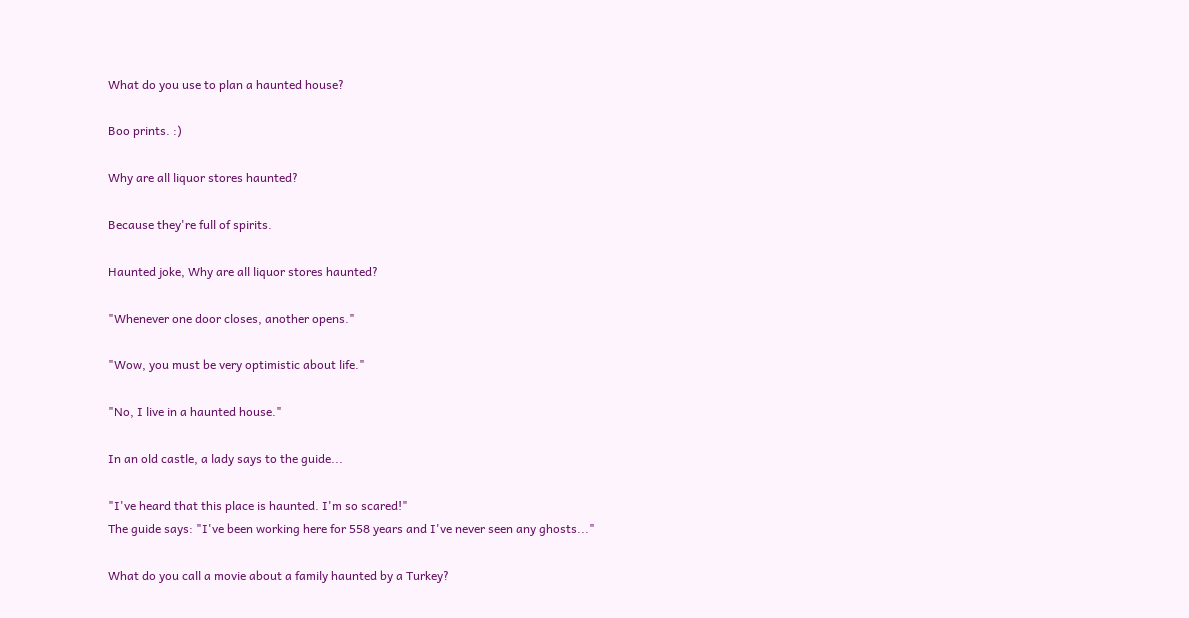What do you use to plan a haunted house?

Boo prints. :)

Why are all liquor stores haunted?

Because they're full of spirits.

Haunted joke, Why are all liquor stores haunted?

"Whenever one door closes, another opens."

"Wow, you must be very optimistic about life."

"No, I live in a haunted house."

In an old castle, a lady says to the guide...

"I've heard that this place is haunted. I'm so scared!"
The guide says: "I've been working here for 558 years and I've never seen any ghosts..."

What do you call a movie about a family haunted by a Turkey?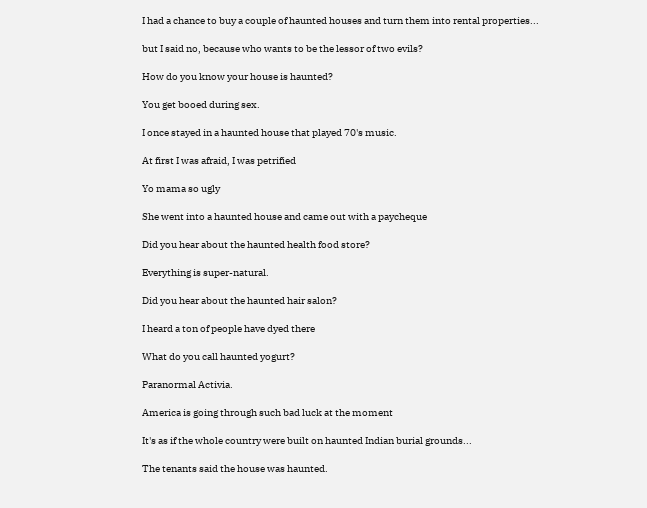I had a chance to buy a couple of haunted houses and turn them into rental properties...

but I said no, because who wants to be the lessor of two evils?

How do you know your house is haunted?

You get booed during sex.

I once stayed in a haunted house that played 70's music.

At first I was afraid, I was petrified

Yo mama so ugly

She went into a haunted house and came out with a paycheque

Did you hear about the haunted health food store?

Everything is super-natural.

Did you hear about the haunted hair salon?

I heard a ton of people have dyed there

What do you call haunted yogurt?

Paranormal Activia.

America is going through such bad luck at the moment

It's as if the whole country were built on haunted Indian burial grounds...

The tenants said the house was haunted.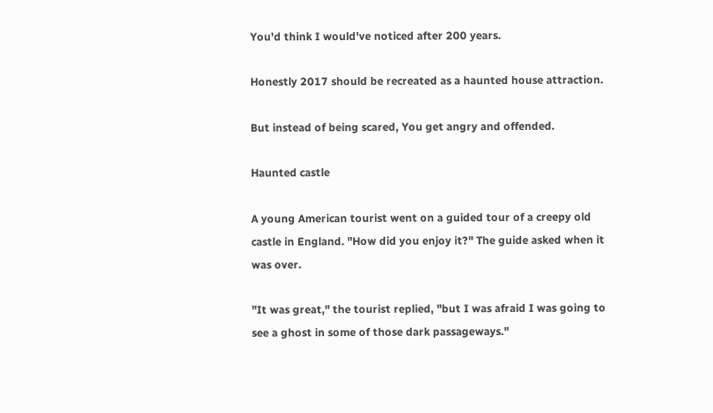You'd think I would've noticed after 200 years.

Honestly 2017 should be recreated as a haunted house attraction.

But instead of being scared, You get angry and offended.

Haunted castle

A young American tourist went on a guided tour of a creepy old castle in England. "How did you enjoy it?" The guide asked when it was over.

"It was great," the tourist replied, "but I was afraid I was going to see a ghost in some of those dark passageways."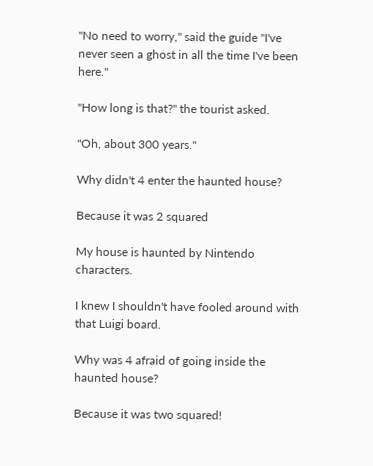"No need to worry," said the guide "I've never seen a ghost in all the time I've been here."

"How long is that?" the tourist asked.

"Oh, about 300 years."

Why didn't 4 enter the haunted house?

Because it was 2 squared

My house is haunted by Nintendo characters.

I knew I shouldn't have fooled around with that Luigi board.

Why was 4 afraid of going inside the haunted house?

Because it was two squared!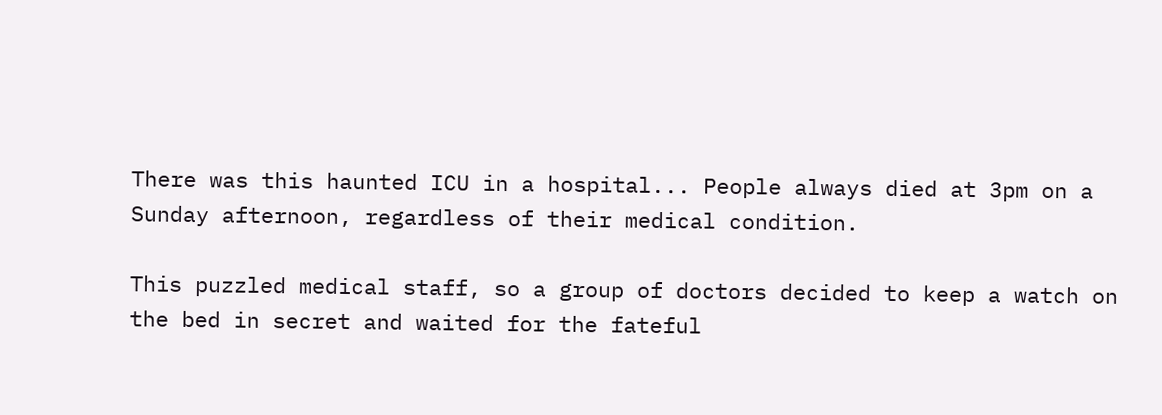There was this haunted ICU in a hospital... People always died at 3pm on a Sunday afternoon, regardless of their medical condition.

This puzzled medical staff, so a group of doctors decided to keep a watch on the bed in secret and waited for the fateful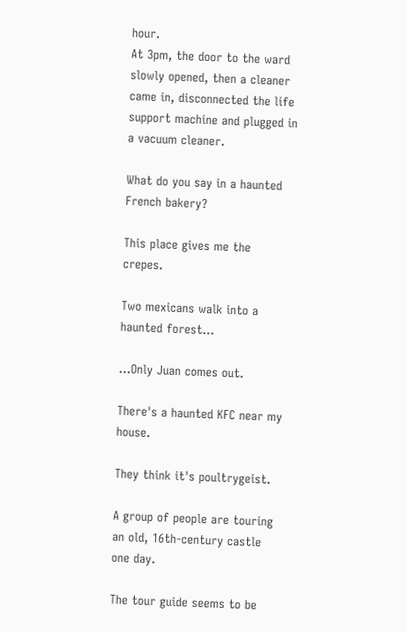hour.
At 3pm, the door to the ward slowly opened, then a cleaner came in, disconnected the life support machine and plugged in a vacuum cleaner.

What do you say in a haunted French bakery?

This place gives me the crepes.

Two mexicans walk into a haunted forest...

...Only Juan comes out.

There's a haunted KFC near my house.

They think it's poultrygeist.

A group of people are touring an old, 16th-century castle one day.

The tour guide seems to be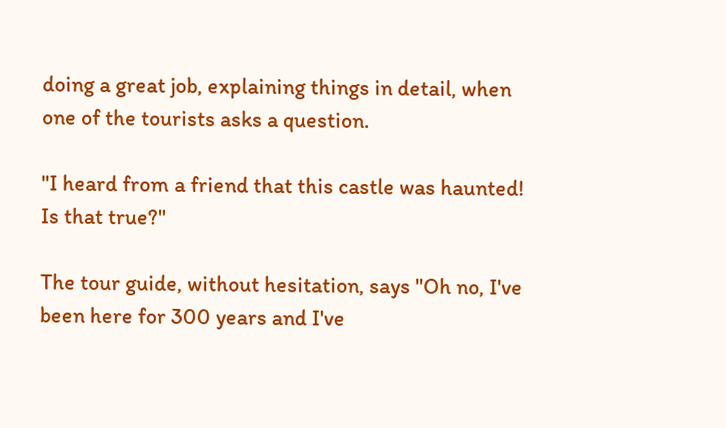doing a great job, explaining things in detail, when one of the tourists asks a question.

"I heard from a friend that this castle was haunted! Is that true?"

The tour guide, without hesitation, says "Oh no, I've been here for 300 years and I've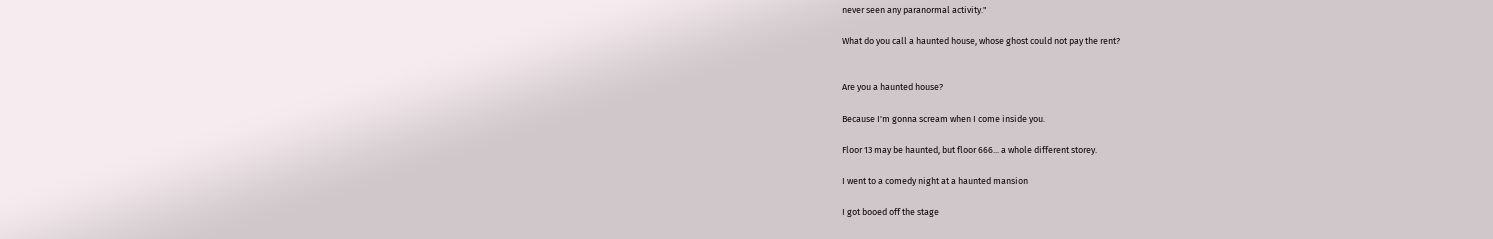never seen any paranormal activity."

What do you call a haunted house, whose ghost could not pay the rent?


Are you a haunted house?

Because I'm gonna scream when I come inside you.

Floor 13 may be haunted, but floor 666... a whole different storey.

I went to a comedy night at a haunted mansion

I got booed off the stage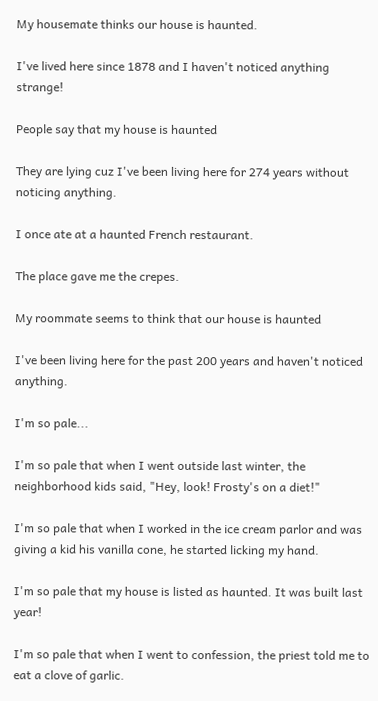My housemate thinks our house is haunted.

I've lived here since 1878 and I haven't noticed anything strange!

People say that my house is haunted

They are lying cuz I've been living here for 274 years without noticing anything.

I once ate at a haunted French restaurant.

The place gave me the crepes.

My roommate seems to think that our house is haunted

I've been living here for the past 200 years and haven't noticed anything.

I'm so pale...

I'm so pale that when I went outside last winter, the neighborhood kids said, "Hey, look! Frosty's on a diet!"

I'm so pale that when I worked in the ice cream parlor and was giving a kid his vanilla cone, he started licking my hand.

I'm so pale that my house is listed as haunted. It was built last year!

I'm so pale that when I went to confession, the priest told me to eat a clove of garlic.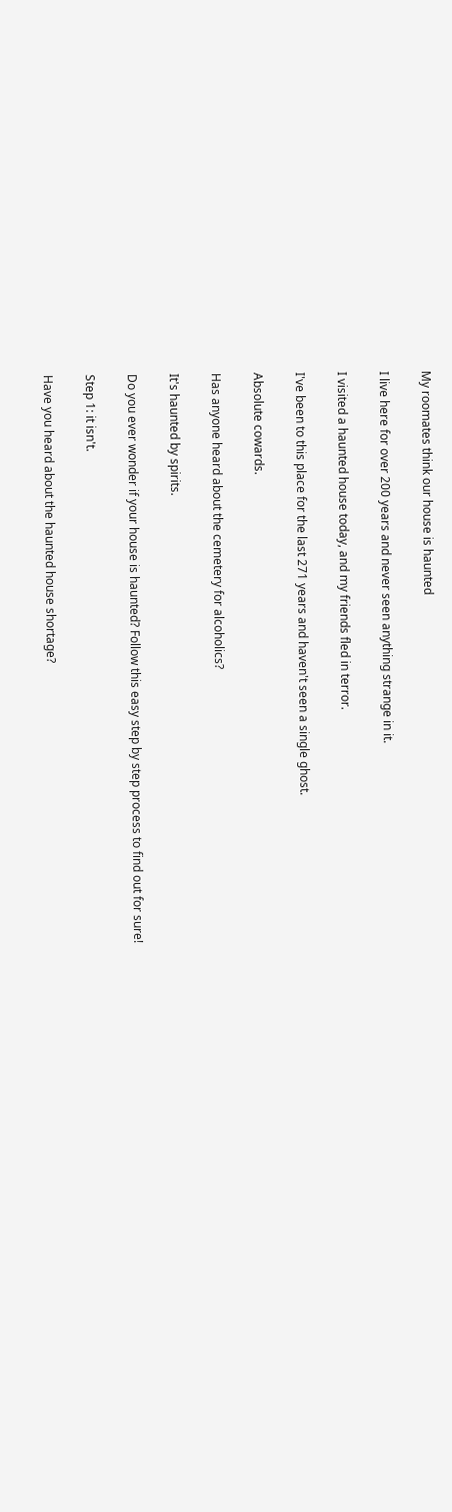My roomates think our house is haunted

I live here for over 200 years and never seen anything strange in it.

I visited a haunted house today, and my friends fled in terror.

I've been to this place for the last 271 years and haven't seen a single ghost.

Absolute cowards.

Has anyone heard about the cemetery for alcoholics?

It's haunted by spirits.

Do you ever wonder if your house is haunted? Follow this easy step by step process to find out for sure!

Step 1: it isn't.

Have you heard about the haunted house shortage?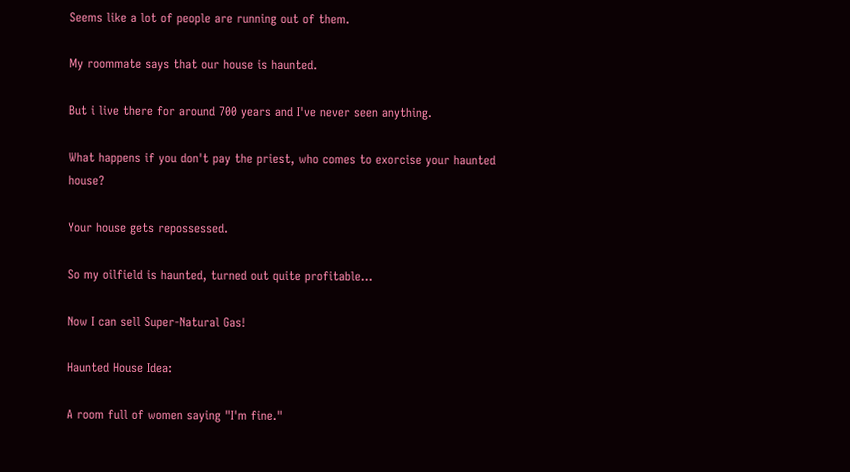Seems like a lot of people are running out of them.

My roommate says that our house is haunted.

But i live there for around 700 years and I've never seen anything.

What happens if you don't pay the priest, who comes to exorcise your haunted house?

Your house gets repossessed.

So my oilfield is haunted, turned out quite profitable...

Now I can sell Super-Natural Gas!

Haunted House Idea:

A room full of women saying "I'm fine."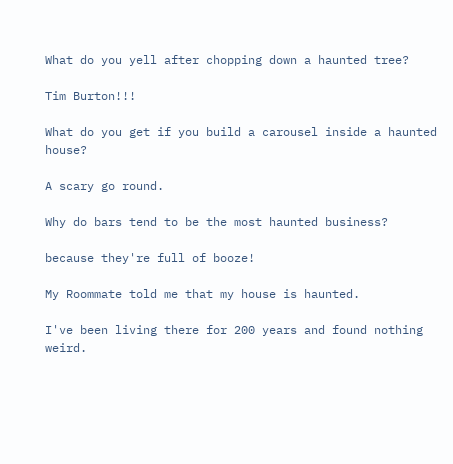What do you yell after chopping down a haunted tree?

Tim Burton!!!

What do you get if you build a carousel inside a haunted house?

A scary go round.

Why do bars tend to be the most haunted business?

because they're full of booze!

My Roommate told me that my house is haunted.

I've been living there for 200 years and found nothing weird.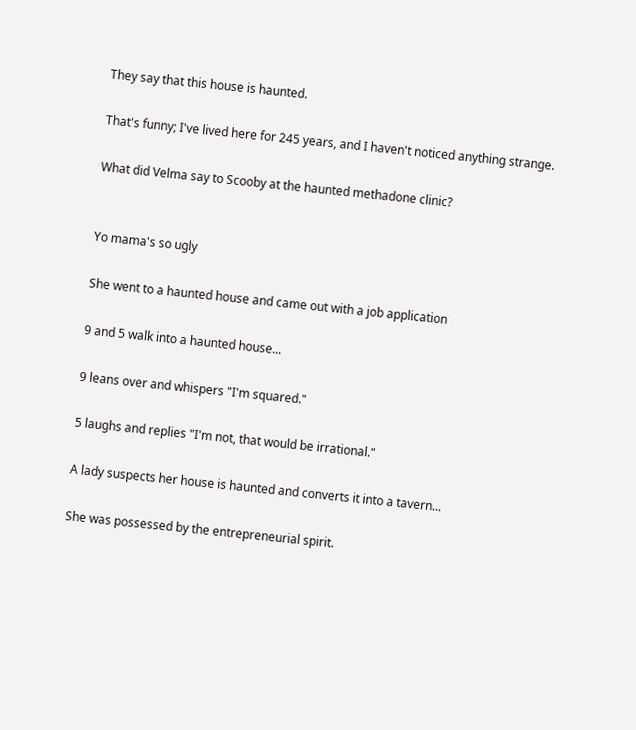They say that this house is haunted.

That's funny; I've lived here for 245 years, and I haven't noticed anything strange.

What did Velma say to Scooby at the haunted methadone clinic?


Yo mama's so ugly

She went to a haunted house and came out with a job application

9 and 5 walk into a haunted house...

9 leans over and whispers "I'm squared."

5 laughs and replies "I'm not, that would be irrational."

A lady suspects her house is haunted and converts it into a tavern...

She was possessed by the entrepreneurial spirit.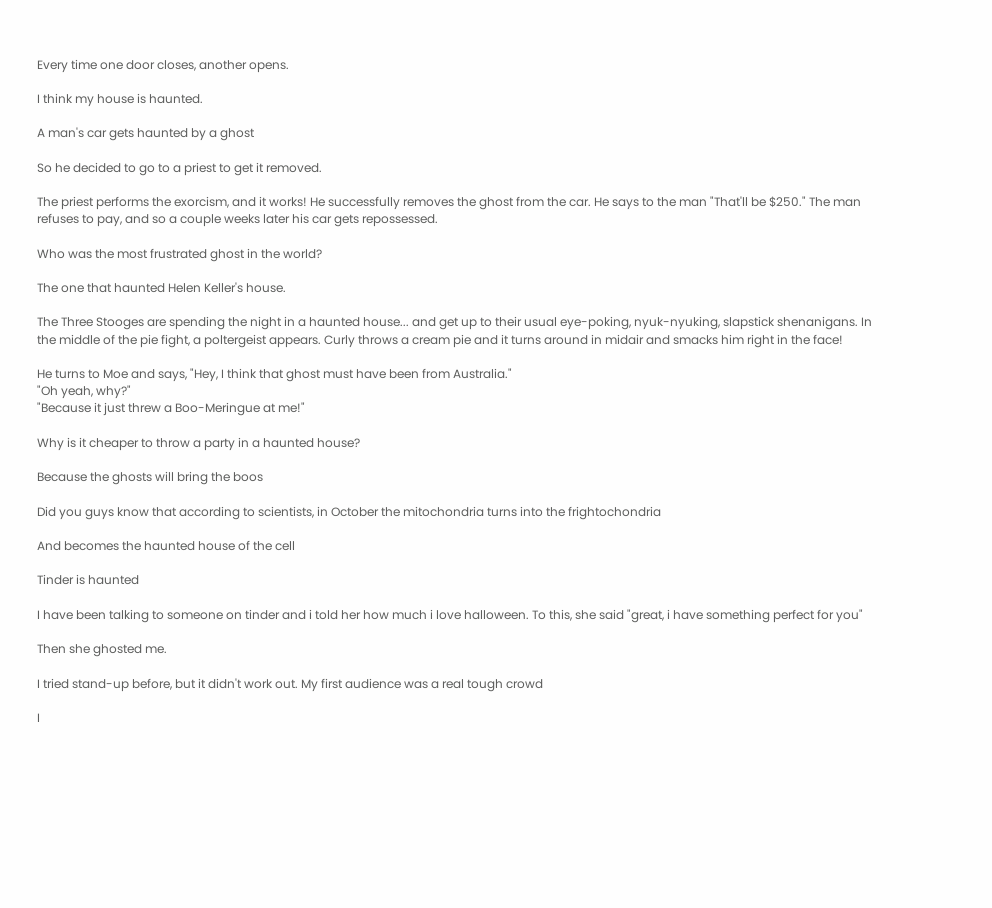Every time one door closes, another opens.

I think my house is haunted.

A man's car gets haunted by a ghost

So he decided to go to a priest to get it removed.

The priest performs the exorcism, and it works! He successfully removes the ghost from the car. He says to the man "That'll be $250." The man refuses to pay, and so a couple weeks later his car gets repossessed.

Who was the most frustrated ghost in the world?

The one that haunted Helen Keller's house.

The Three Stooges are spending the night in a haunted house... and get up to their usual eye-poking, nyuk-nyuking, slapstick shenanigans. In the middle of the pie fight, a poltergeist appears. Curly throws a cream pie and it turns around in midair and smacks him right in the face!

He turns to Moe and says, "Hey, I think that ghost must have been from Australia."
"Oh yeah, why?"
"Because it just threw a Boo-Meringue at me!"

Why is it cheaper to throw a party in a haunted house?

Because the ghosts will bring the boos

Did you guys know that according to scientists, in October the mitochondria turns into the frightochondria

And becomes the haunted house of the cell

Tinder is haunted

I have been talking to someone on tinder and i told her how much i love halloween. To this, she said "great, i have something perfect for you"

Then she ghosted me.

I tried stand-up before, but it didn't work out. My first audience was a real tough crowd

I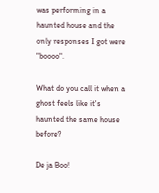was performing in a haunted house and the only responses I got were "boooo".

What do you call it when a ghost feels like it's haunted the same house before?

De ja Boo!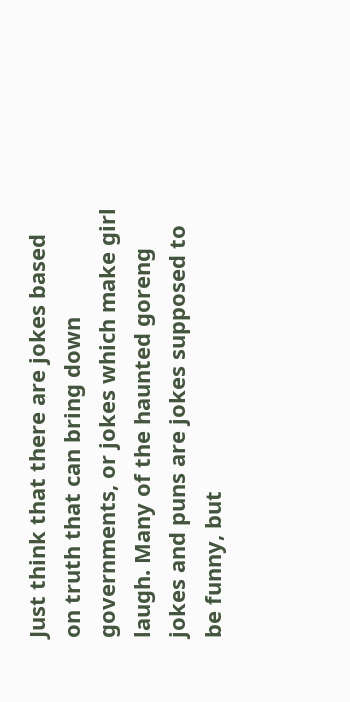Just think that there are jokes based on truth that can bring down governments, or jokes which make girl laugh. Many of the haunted goreng jokes and puns are jokes supposed to be funny, but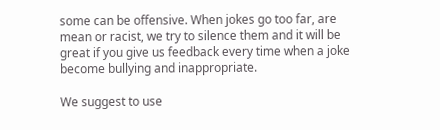some can be offensive. When jokes go too far, are mean or racist, we try to silence them and it will be great if you give us feedback every time when a joke become bullying and inappropriate.

We suggest to use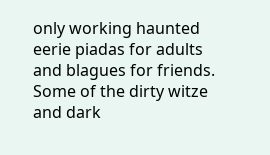only working haunted eerie piadas for adults and blagues for friends. Some of the dirty witze and dark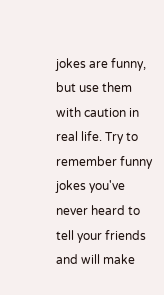jokes are funny, but use them with caution in real life. Try to remember funny jokes you've never heard to tell your friends and will make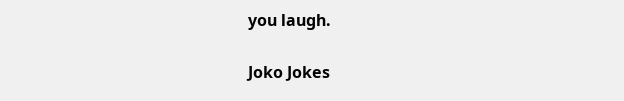you laugh.

Joko Jokes